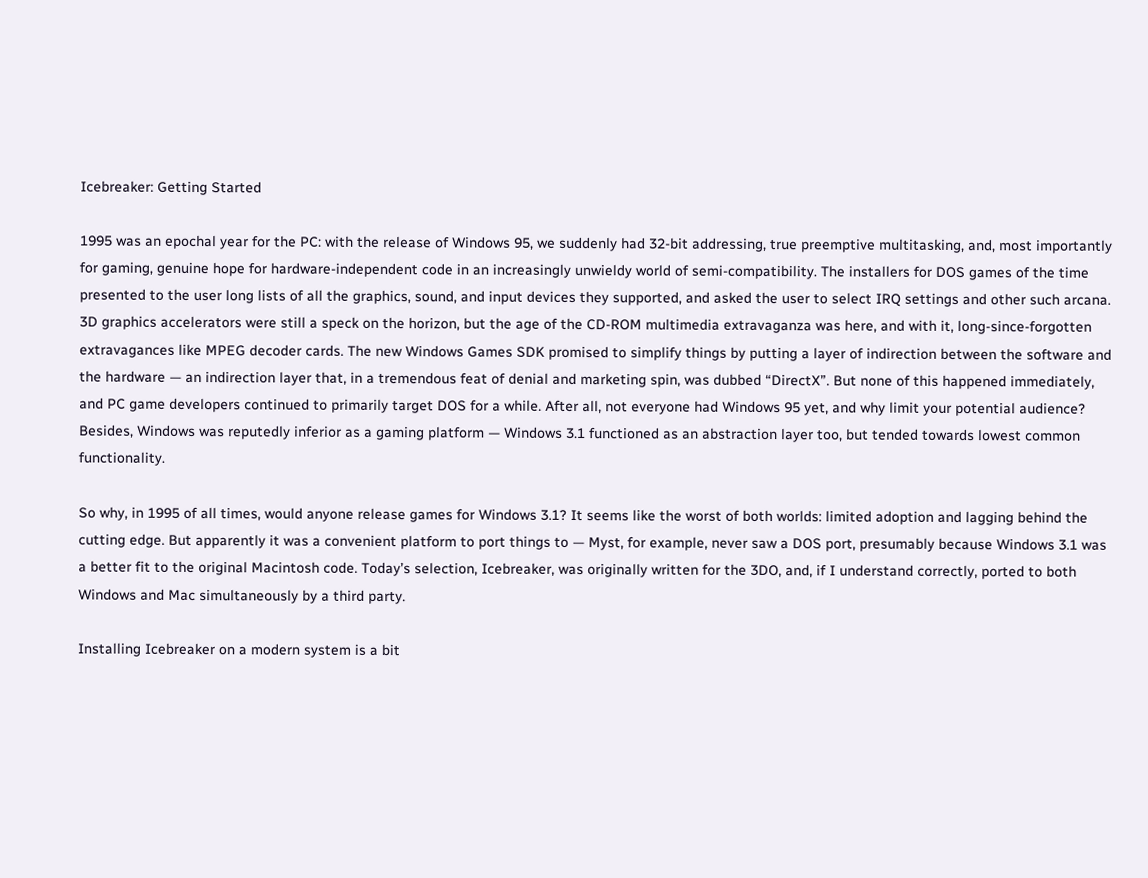Icebreaker: Getting Started

1995 was an epochal year for the PC: with the release of Windows 95, we suddenly had 32-bit addressing, true preemptive multitasking, and, most importantly for gaming, genuine hope for hardware-independent code in an increasingly unwieldy world of semi-compatibility. The installers for DOS games of the time presented to the user long lists of all the graphics, sound, and input devices they supported, and asked the user to select IRQ settings and other such arcana. 3D graphics accelerators were still a speck on the horizon, but the age of the CD-ROM multimedia extravaganza was here, and with it, long-since-forgotten extravagances like MPEG decoder cards. The new Windows Games SDK promised to simplify things by putting a layer of indirection between the software and the hardware — an indirection layer that, in a tremendous feat of denial and marketing spin, was dubbed “DirectX”. But none of this happened immediately, and PC game developers continued to primarily target DOS for a while. After all, not everyone had Windows 95 yet, and why limit your potential audience? Besides, Windows was reputedly inferior as a gaming platform — Windows 3.1 functioned as an abstraction layer too, but tended towards lowest common functionality.

So why, in 1995 of all times, would anyone release games for Windows 3.1? It seems like the worst of both worlds: limited adoption and lagging behind the cutting edge. But apparently it was a convenient platform to port things to — Myst, for example, never saw a DOS port, presumably because Windows 3.1 was a better fit to the original Macintosh code. Today’s selection, Icebreaker, was originally written for the 3DO, and, if I understand correctly, ported to both Windows and Mac simultaneously by a third party.

Installing Icebreaker on a modern system is a bit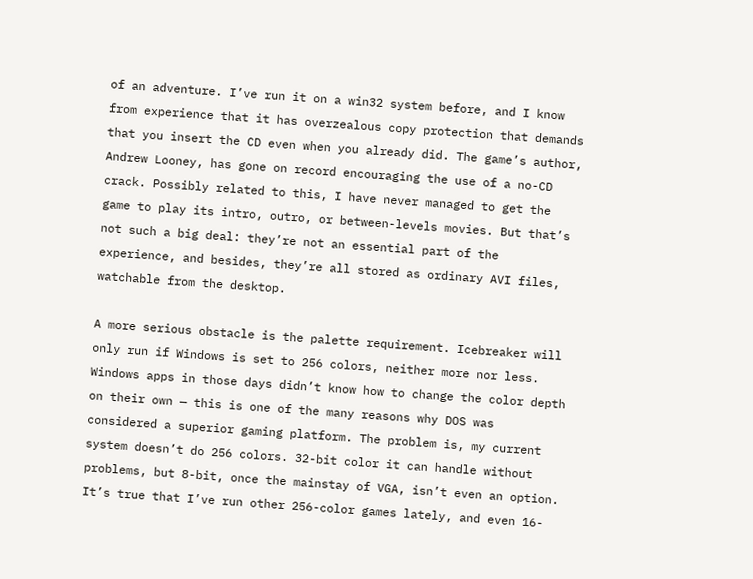of an adventure. I’ve run it on a win32 system before, and I know from experience that it has overzealous copy protection that demands that you insert the CD even when you already did. The game’s author, Andrew Looney, has gone on record encouraging the use of a no-CD crack. Possibly related to this, I have never managed to get the game to play its intro, outro, or between-levels movies. But that’s not such a big deal: they’re not an essential part of the experience, and besides, they’re all stored as ordinary AVI files, watchable from the desktop.

A more serious obstacle is the palette requirement. Icebreaker will only run if Windows is set to 256 colors, neither more nor less. Windows apps in those days didn’t know how to change the color depth on their own — this is one of the many reasons why DOS was considered a superior gaming platform. The problem is, my current system doesn’t do 256 colors. 32-bit color it can handle without problems, but 8-bit, once the mainstay of VGA, isn’t even an option. It’s true that I’ve run other 256-color games lately, and even 16-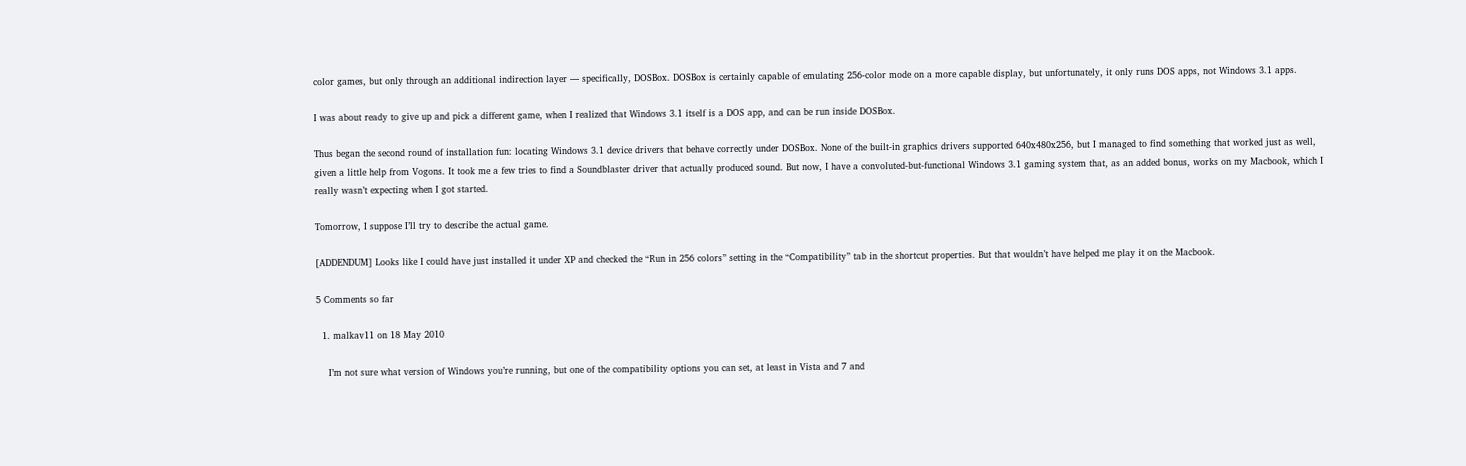color games, but only through an additional indirection layer — specifically, DOSBox. DOSBox is certainly capable of emulating 256-color mode on a more capable display, but unfortunately, it only runs DOS apps, not Windows 3.1 apps.

I was about ready to give up and pick a different game, when I realized that Windows 3.1 itself is a DOS app, and can be run inside DOSBox.

Thus began the second round of installation fun: locating Windows 3.1 device drivers that behave correctly under DOSBox. None of the built-in graphics drivers supported 640x480x256, but I managed to find something that worked just as well, given a little help from Vogons. It took me a few tries to find a Soundblaster driver that actually produced sound. But now, I have a convoluted-but-functional Windows 3.1 gaming system that, as an added bonus, works on my Macbook, which I really wasn’t expecting when I got started.

Tomorrow, I suppose I’ll try to describe the actual game.

[ADDENDUM] Looks like I could have just installed it under XP and checked the “Run in 256 colors” setting in the “Compatibility” tab in the shortcut properties. But that wouldn’t have helped me play it on the Macbook.

5 Comments so far

  1. malkav11 on 18 May 2010

    I’m not sure what version of Windows you’re running, but one of the compatibility options you can set, at least in Vista and 7 and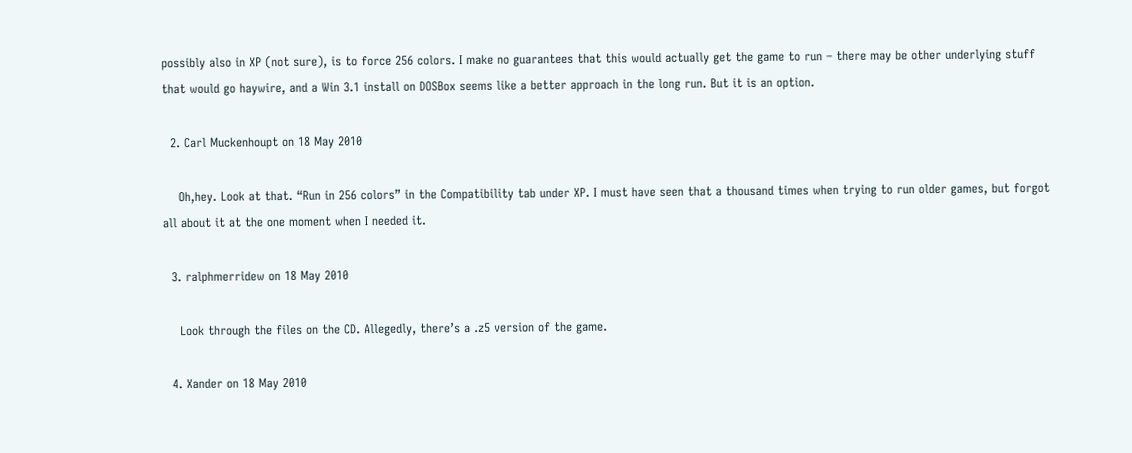possibly also in XP (not sure), is to force 256 colors. I make no guarantees that this would actually get the game to run – there may be other underlying stuff that would go haywire, and a Win 3.1 install on DOSBox seems like a better approach in the long run. But it is an option.

  2. Carl Muckenhoupt on 18 May 2010

    Oh,hey. Look at that. “Run in 256 colors” in the Compatibility tab under XP. I must have seen that a thousand times when trying to run older games, but forgot all about it at the one moment when I needed it.

  3. ralphmerridew on 18 May 2010

    Look through the files on the CD. Allegedly, there’s a .z5 version of the game.

  4. Xander on 18 May 2010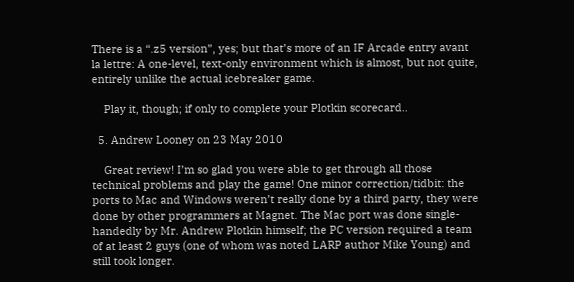There is a “.z5 version”, yes; but that’s more of an IF Arcade entry avant la lettre: A one-level, text-only environment which is almost, but not quite, entirely unlike the actual icebreaker game.

    Play it, though; if only to complete your Plotkin scorecard..

  5. Andrew Looney on 23 May 2010

    Great review! I’m so glad you were able to get through all those technical problems and play the game! One minor correction/tidbit: the ports to Mac and Windows weren’t really done by a third party, they were done by other programmers at Magnet. The Mac port was done single-handedly by Mr. Andrew Plotkin himself; the PC version required a team of at least 2 guys (one of whom was noted LARP author Mike Young) and still took longer.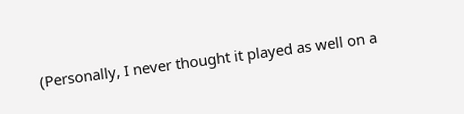(Personally, I never thought it played as well on a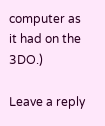computer as it had on the 3DO.)

Leave a reply